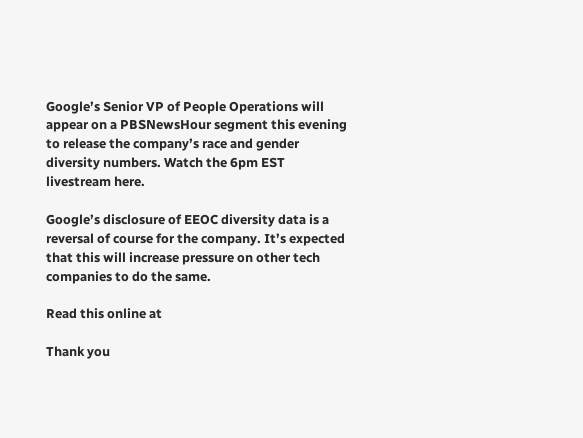Google’s Senior VP of People Operations will appear on a PBSNewsHour segment this evening to release the company’s race and gender diversity numbers. Watch the 6pm EST livestream here.

Google’s disclosure of EEOC diversity data is a reversal of course for the company. It’s expected that this will increase pressure on other tech companies to do the same.

Read this online at

Thank you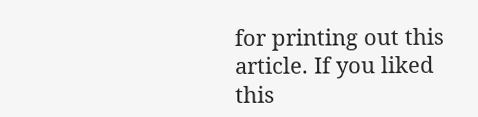for printing out this article. If you liked this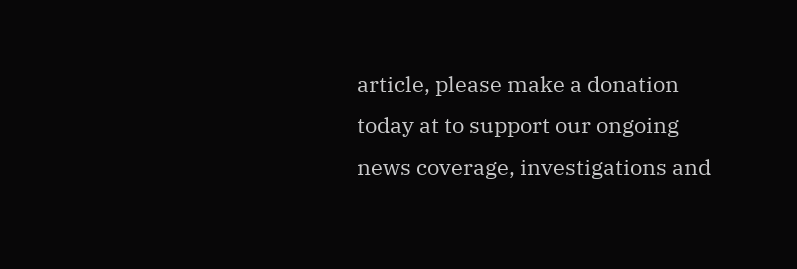article, please make a donation today at to support our ongoing news coverage, investigations and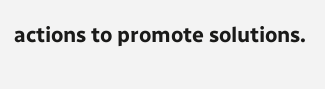actions to promote solutions.